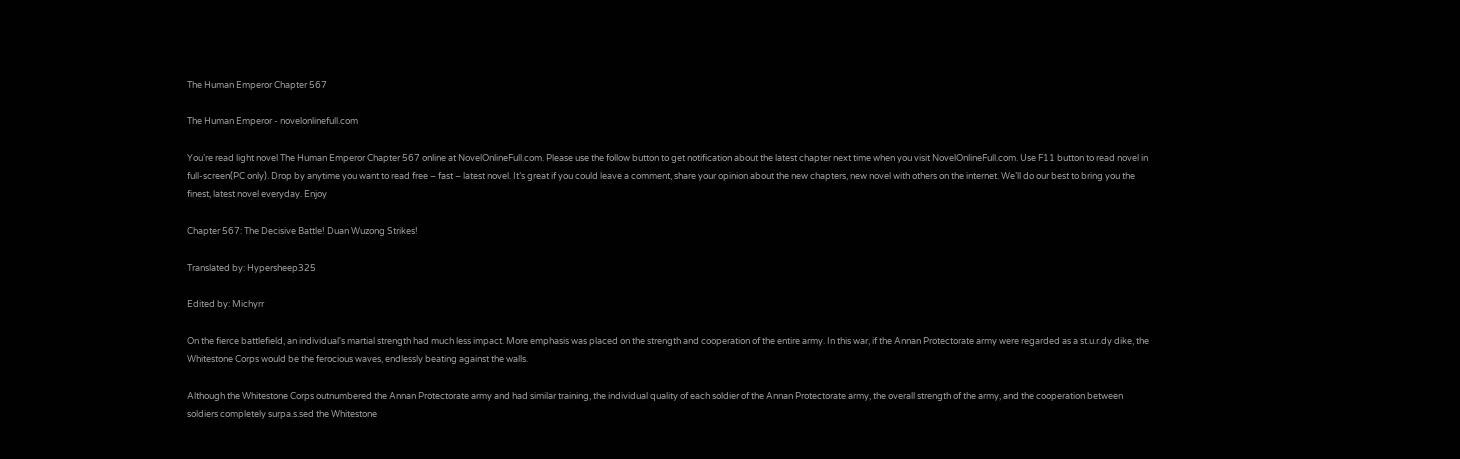The Human Emperor Chapter 567

The Human Emperor - novelonlinefull.com

You’re read light novel The Human Emperor Chapter 567 online at NovelOnlineFull.com. Please use the follow button to get notification about the latest chapter next time when you visit NovelOnlineFull.com. Use F11 button to read novel in full-screen(PC only). Drop by anytime you want to read free – fast – latest novel. It’s great if you could leave a comment, share your opinion about the new chapters, new novel with others on the internet. We’ll do our best to bring you the finest, latest novel everyday. Enjoy

Chapter 567: The Decisive Battle! Duan Wuzong Strikes!

Translated by: Hypersheep325

Edited by: Michyrr

On the fierce battlefield, an individual's martial strength had much less impact. More emphasis was placed on the strength and cooperation of the entire army. In this war, if the Annan Protectorate army were regarded as a st.u.r.dy dike, the Whitestone Corps would be the ferocious waves, endlessly beating against the walls.

Although the Whitestone Corps outnumbered the Annan Protectorate army and had similar training, the individual quality of each soldier of the Annan Protectorate army, the overall strength of the army, and the cooperation between soldiers completely surpa.s.sed the Whitestone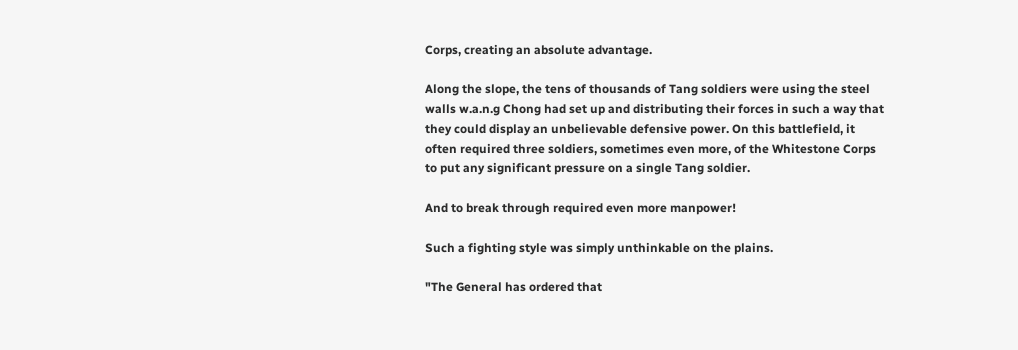Corps, creating an absolute advantage.

Along the slope, the tens of thousands of Tang soldiers were using the steel walls w.a.n.g Chong had set up and distributing their forces in such a way that they could display an unbelievable defensive power. On this battlefield, it often required three soldiers, sometimes even more, of the Whitestone Corps to put any significant pressure on a single Tang soldier.

And to break through required even more manpower!

Such a fighting style was simply unthinkable on the plains.

"The General has ordered that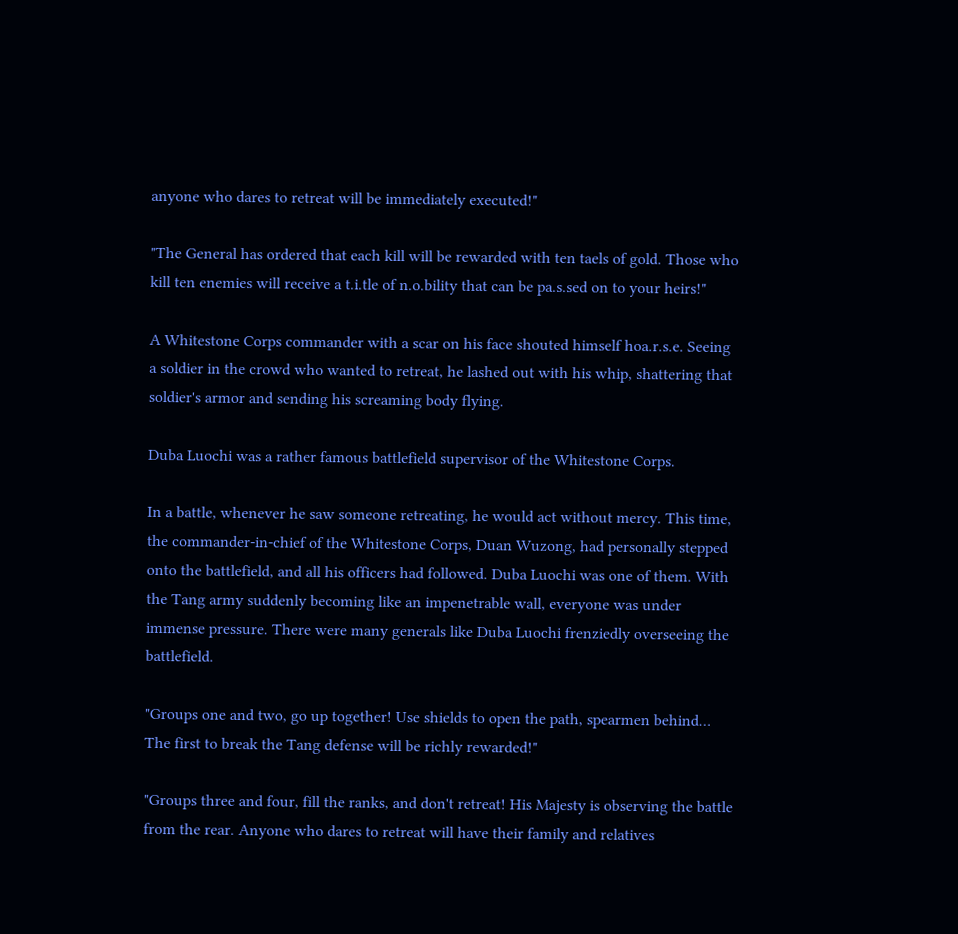anyone who dares to retreat will be immediately executed!"

"The General has ordered that each kill will be rewarded with ten taels of gold. Those who kill ten enemies will receive a t.i.tle of n.o.bility that can be pa.s.sed on to your heirs!"

A Whitestone Corps commander with a scar on his face shouted himself hoa.r.s.e. Seeing a soldier in the crowd who wanted to retreat, he lashed out with his whip, shattering that soldier's armor and sending his screaming body flying.

Duba Luochi was a rather famous battlefield supervisor of the Whitestone Corps.

In a battle, whenever he saw someone retreating, he would act without mercy. This time, the commander-in-chief of the Whitestone Corps, Duan Wuzong, had personally stepped onto the battlefield, and all his officers had followed. Duba Luochi was one of them. With the Tang army suddenly becoming like an impenetrable wall, everyone was under immense pressure. There were many generals like Duba Luochi frenziedly overseeing the battlefield.

"Groups one and two, go up together! Use shields to open the path, spearmen behind… The first to break the Tang defense will be richly rewarded!"

"Groups three and four, fill the ranks, and don't retreat! His Majesty is observing the battle from the rear. Anyone who dares to retreat will have their family and relatives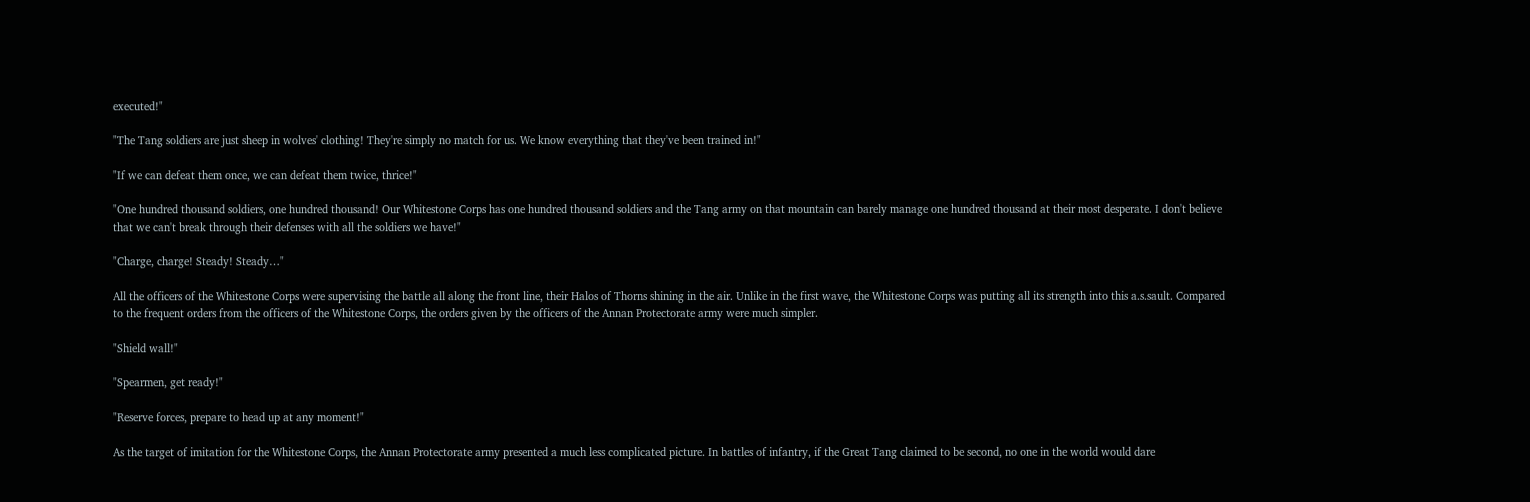executed!"

"The Tang soldiers are just sheep in wolves' clothing! They're simply no match for us. We know everything that they've been trained in!"

"If we can defeat them once, we can defeat them twice, thrice!"

"One hundred thousand soldiers, one hundred thousand! Our Whitestone Corps has one hundred thousand soldiers and the Tang army on that mountain can barely manage one hundred thousand at their most desperate. I don't believe that we can't break through their defenses with all the soldiers we have!"

"Charge, charge! Steady! Steady…"

All the officers of the Whitestone Corps were supervising the battle all along the front line, their Halos of Thorns shining in the air. Unlike in the first wave, the Whitestone Corps was putting all its strength into this a.s.sault. Compared to the frequent orders from the officers of the Whitestone Corps, the orders given by the officers of the Annan Protectorate army were much simpler.

"Shield wall!"

"Spearmen, get ready!"

"Reserve forces, prepare to head up at any moment!"

As the target of imitation for the Whitestone Corps, the Annan Protectorate army presented a much less complicated picture. In battles of infantry, if the Great Tang claimed to be second, no one in the world would dare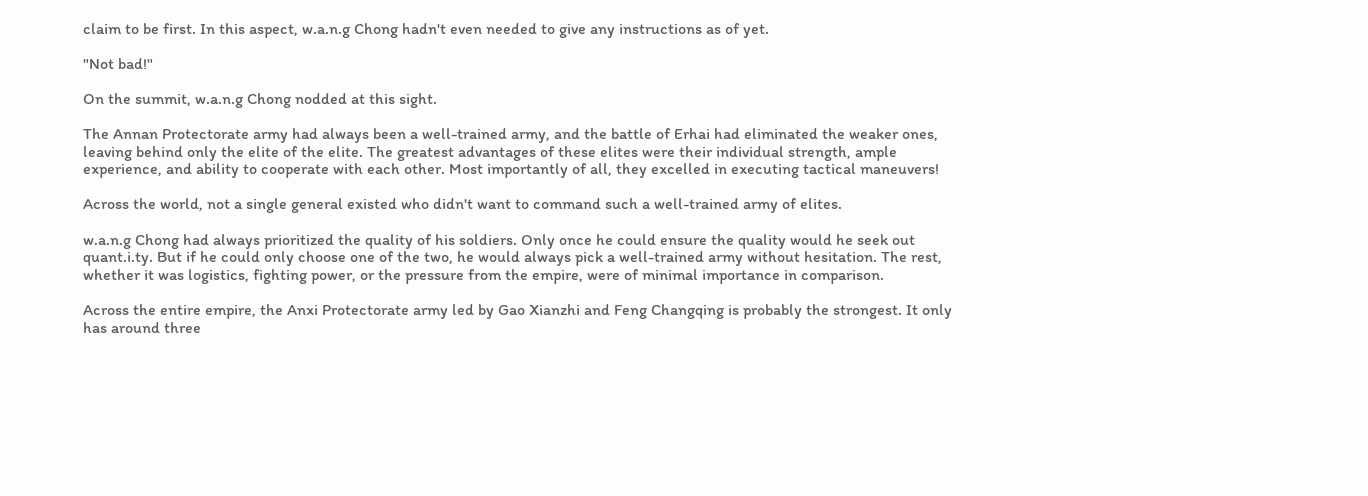claim to be first. In this aspect, w.a.n.g Chong hadn't even needed to give any instructions as of yet.

"Not bad!"

On the summit, w.a.n.g Chong nodded at this sight.

The Annan Protectorate army had always been a well-trained army, and the battle of Erhai had eliminated the weaker ones, leaving behind only the elite of the elite. The greatest advantages of these elites were their individual strength, ample experience, and ability to cooperate with each other. Most importantly of all, they excelled in executing tactical maneuvers!

Across the world, not a single general existed who didn't want to command such a well-trained army of elites.

w.a.n.g Chong had always prioritized the quality of his soldiers. Only once he could ensure the quality would he seek out quant.i.ty. But if he could only choose one of the two, he would always pick a well-trained army without hesitation. The rest, whether it was logistics, fighting power, or the pressure from the empire, were of minimal importance in comparison.

Across the entire empire, the Anxi Protectorate army led by Gao Xianzhi and Feng Changqing is probably the strongest. It only has around three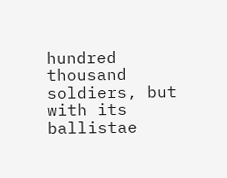hundred thousand soldiers, but with its ballistae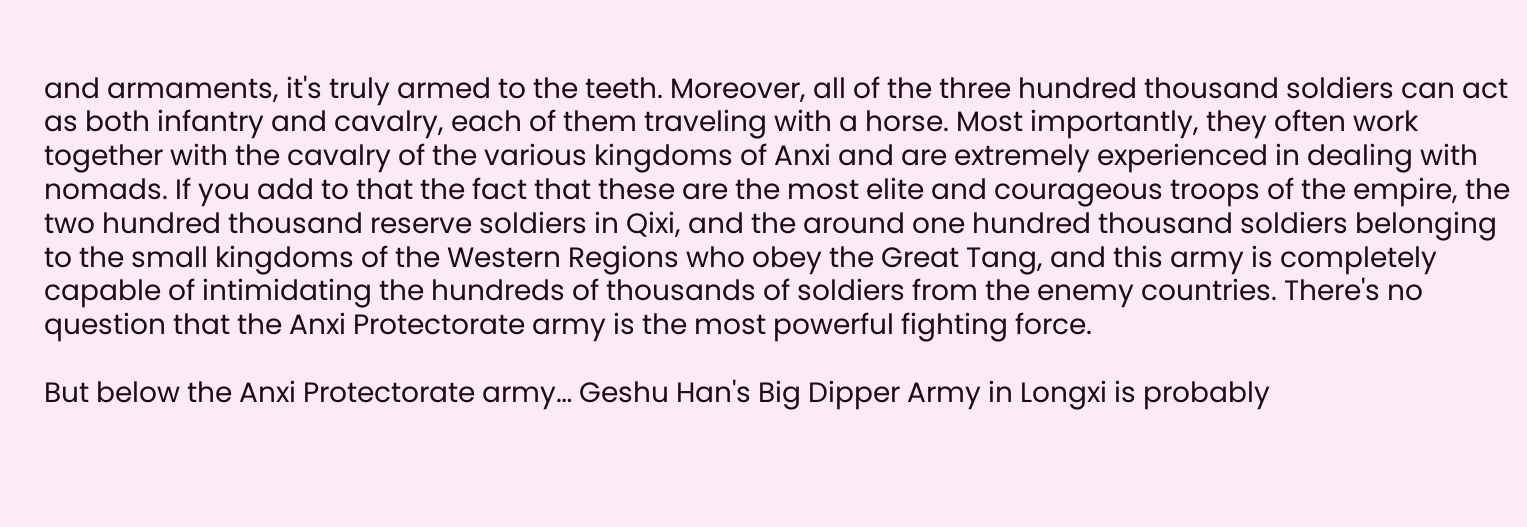and armaments, it's truly armed to the teeth. Moreover, all of the three hundred thousand soldiers can act as both infantry and cavalry, each of them traveling with a horse. Most importantly, they often work together with the cavalry of the various kingdoms of Anxi and are extremely experienced in dealing with nomads. If you add to that the fact that these are the most elite and courageous troops of the empire, the two hundred thousand reserve soldiers in Qixi, and the around one hundred thousand soldiers belonging to the small kingdoms of the Western Regions who obey the Great Tang, and this army is completely capable of intimidating the hundreds of thousands of soldiers from the enemy countries. There's no question that the Anxi Protectorate army is the most powerful fighting force.

But below the Anxi Protectorate army… Geshu Han's Big Dipper Army in Longxi is probably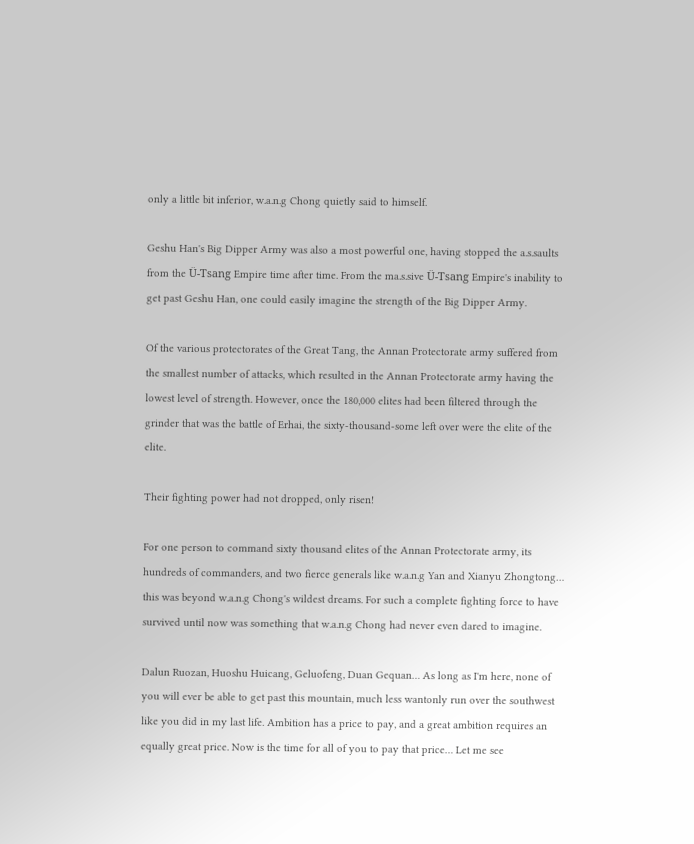only a little bit inferior, w.a.n.g Chong quietly said to himself.

Geshu Han's Big Dipper Army was also a most powerful one, having stopped the a.s.saults from the Ü-Tsang Empire time after time. From the ma.s.sive Ü-Tsang Empire's inability to get past Geshu Han, one could easily imagine the strength of the Big Dipper Army.

Of the various protectorates of the Great Tang, the Annan Protectorate army suffered from the smallest number of attacks, which resulted in the Annan Protectorate army having the lowest level of strength. However, once the 180,000 elites had been filtered through the grinder that was the battle of Erhai, the sixty-thousand-some left over were the elite of the elite.

Their fighting power had not dropped, only risen!

For one person to command sixty thousand elites of the Annan Protectorate army, its hundreds of commanders, and two fierce generals like w.a.n.g Yan and Xianyu Zhongtong… this was beyond w.a.n.g Chong's wildest dreams. For such a complete fighting force to have survived until now was something that w.a.n.g Chong had never even dared to imagine.

Dalun Ruozan, Huoshu Huicang, Geluofeng, Duan Gequan… As long as I'm here, none of you will ever be able to get past this mountain, much less wantonly run over the southwest like you did in my last life. Ambition has a price to pay, and a great ambition requires an equally great price. Now is the time for all of you to pay that price… Let me see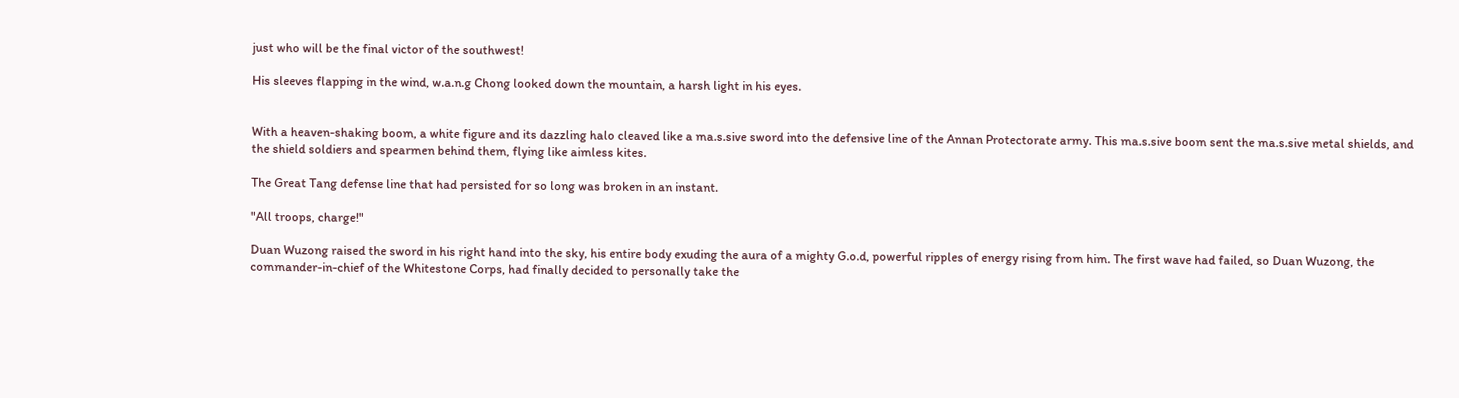just who will be the final victor of the southwest!

His sleeves flapping in the wind, w.a.n.g Chong looked down the mountain, a harsh light in his eyes.


With a heaven-shaking boom, a white figure and its dazzling halo cleaved like a ma.s.sive sword into the defensive line of the Annan Protectorate army. This ma.s.sive boom sent the ma.s.sive metal shields, and the shield soldiers and spearmen behind them, flying like aimless kites.

The Great Tang defense line that had persisted for so long was broken in an instant.

"All troops, charge!"

Duan Wuzong raised the sword in his right hand into the sky, his entire body exuding the aura of a mighty G.o.d, powerful ripples of energy rising from him. The first wave had failed, so Duan Wuzong, the commander-in-chief of the Whitestone Corps, had finally decided to personally take the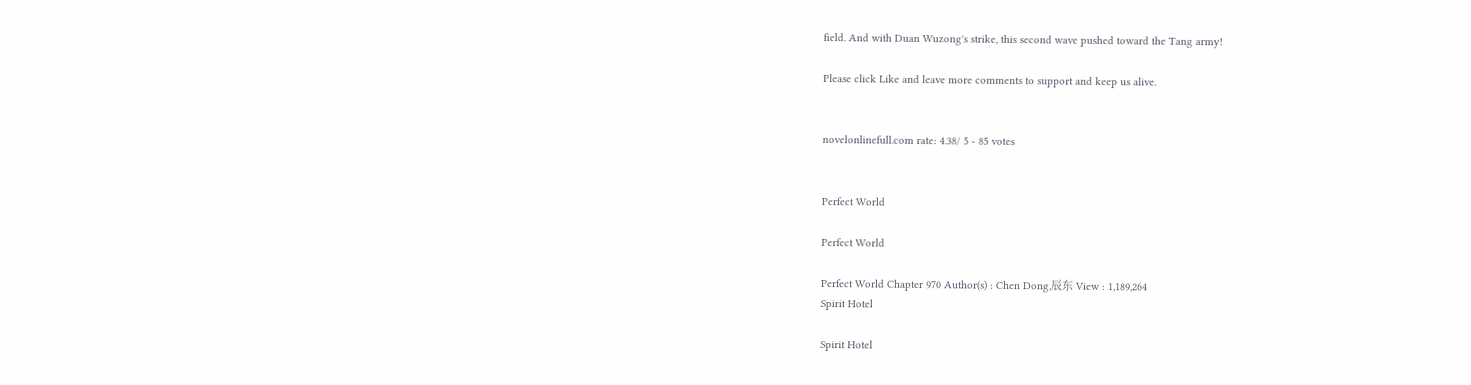field. And with Duan Wuzong's strike, this second wave pushed toward the Tang army!

Please click Like and leave more comments to support and keep us alive.


novelonlinefull.com rate: 4.38/ 5 - 85 votes


Perfect World

Perfect World

Perfect World Chapter 970 Author(s) : Chen Dong,辰东 View : 1,189,264
Spirit Hotel

Spirit Hotel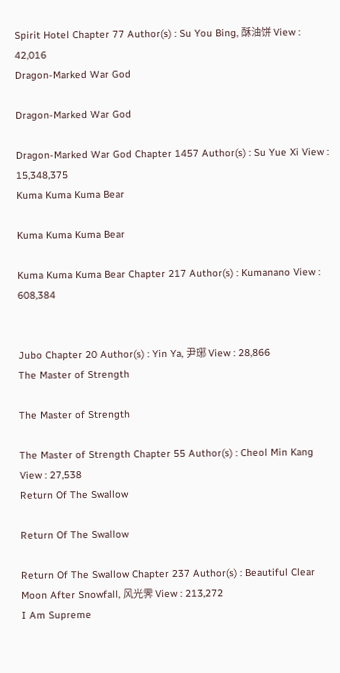Spirit Hotel Chapter 77 Author(s) : Su You Bing, 酥油饼 View : 42,016
Dragon-Marked War God

Dragon-Marked War God

Dragon-Marked War God Chapter 1457 Author(s) : Su Yue Xi View : 15,348,375
Kuma Kuma Kuma Bear

Kuma Kuma Kuma Bear

Kuma Kuma Kuma Bear Chapter 217 Author(s) : Kumanano View : 608,384


Jubo Chapter 20 Author(s) : Yin Ya, 尹琊 View : 28,866
The Master of Strength

The Master of Strength

The Master of Strength Chapter 55 Author(s) : Cheol Min Kang View : 27,538
Return Of The Swallow

Return Of The Swallow

Return Of The Swallow Chapter 237 Author(s) : Beautiful Clear Moon After Snowfall, 风光霁 View : 213,272
I Am Supreme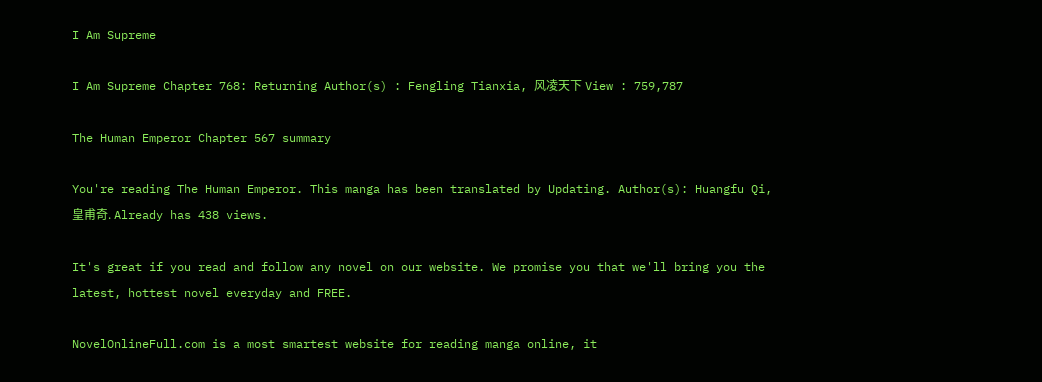I Am Supreme

I Am Supreme Chapter 768: Returning Author(s) : Fengling Tianxia, 风凌天下 View : 759,787

The Human Emperor Chapter 567 summary

You're reading The Human Emperor. This manga has been translated by Updating. Author(s): Huangfu Qi,皇甫奇. Already has 438 views.

It's great if you read and follow any novel on our website. We promise you that we'll bring you the latest, hottest novel everyday and FREE.

NovelOnlineFull.com is a most smartest website for reading manga online, it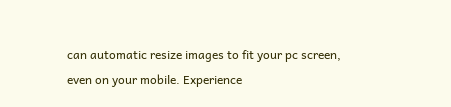can automatic resize images to fit your pc screen, even on your mobile. Experience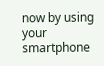now by using your smartphone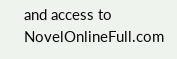and access to NovelOnlineFull.com